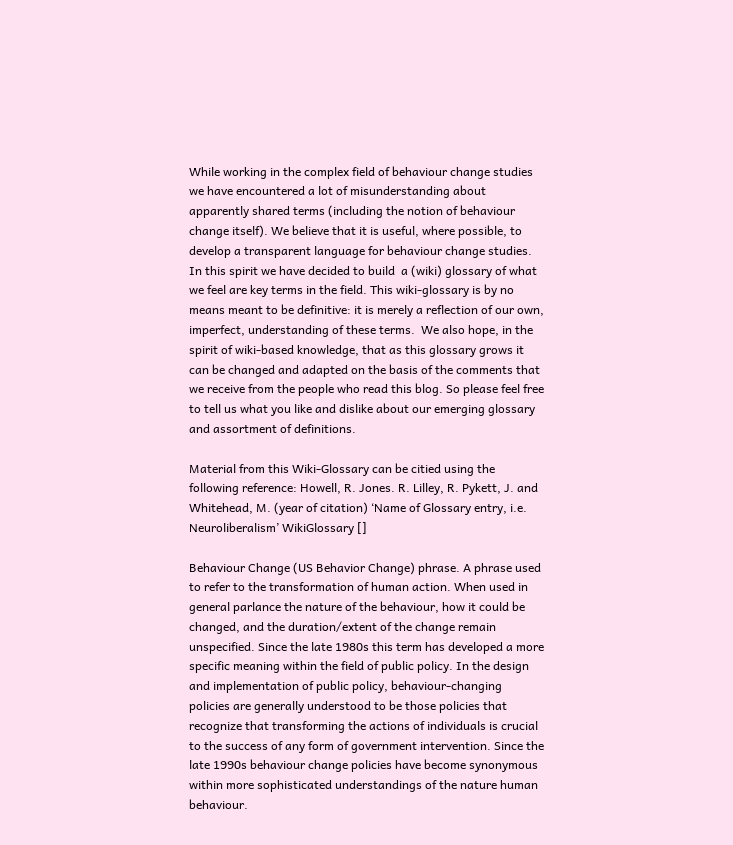While working in the complex field of behaviour change studies we have encountered a lot of misunderstanding about apparently shared terms (including the notion of behaviour change itself). We believe that it is useful, where possible, to develop a transparent language for behaviour change studies. In this spirit we have decided to build  a (wiki) glossary of what we feel are key terms in the field. This wiki-glossary is by no means meant to be definitive: it is merely a reflection of our own, imperfect, understanding of these terms.  We also hope, in the spirit of wiki-based knowledge, that as this glossary grows it can be changed and adapted on the basis of the comments that we receive from the people who read this blog. So please feel free to tell us what you like and dislike about our emerging glossary and assortment of definitions.

Material from this Wiki-Glossary can be citied using the following reference: Howell, R. Jones. R. Lilley, R. Pykett, J. and Whitehead, M. (year of citation) ‘Name of Glossary entry, i.e. Neuroliberalism’ WikiGlossary []

Behaviour Change (US Behavior Change) phrase. A phrase used to refer to the transformation of human action. When used in general parlance the nature of the behaviour, how it could be changed, and the duration/extent of the change remain unspecified. Since the late 1980s this term has developed a more specific meaning within the field of public policy. In the design and implementation of public policy, behaviour-changing policies are generally understood to be those policies that recognize that transforming the actions of individuals is crucial to the success of any form of government intervention. Since the late 1990s behaviour change policies have become synonymous within more sophisticated understandings of the nature human behaviour.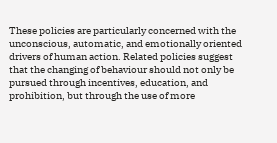These policies are particularly concerned with the unconscious, automatic, and emotionally oriented drivers of human action. Related policies suggest that the changing of behaviour should not only be pursued through incentives, education, and prohibition, but through the use of more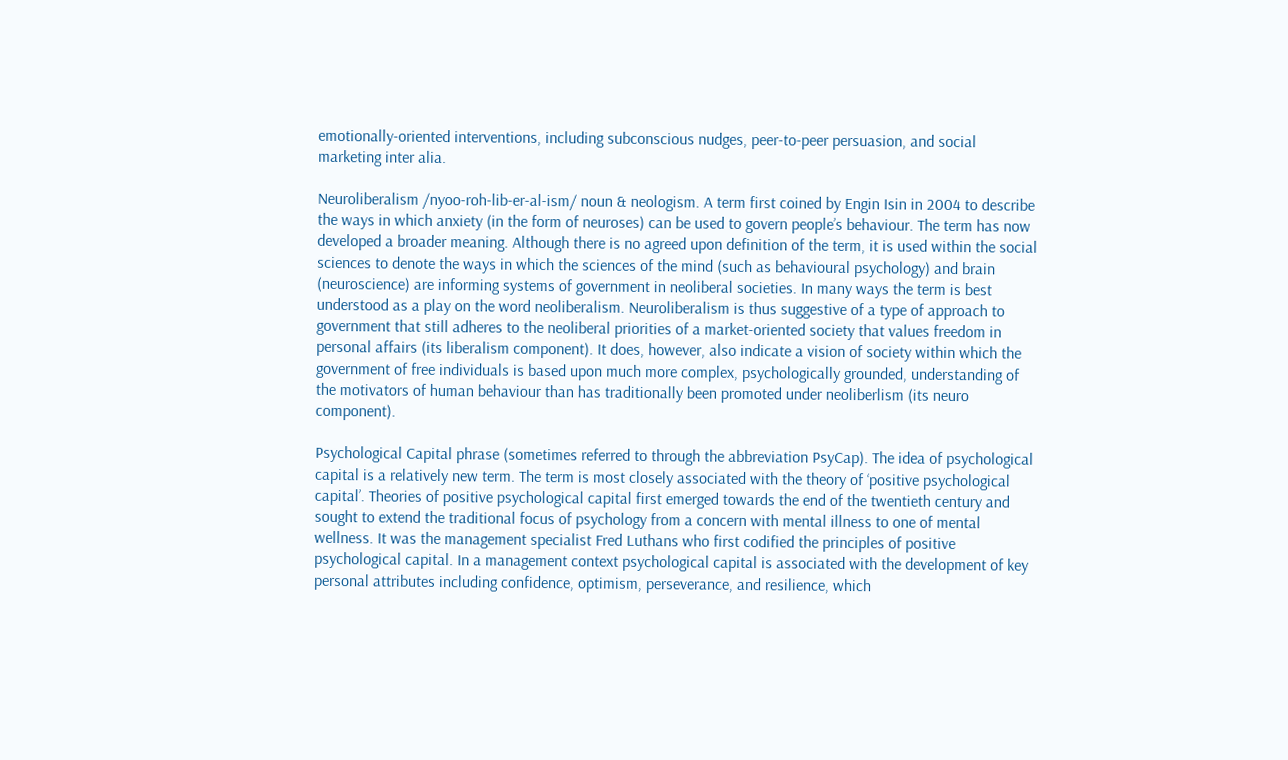emotionally-oriented interventions, including subconscious nudges, peer-to-peer persuasion, and social marketing inter alia.

Neuroliberalism /nyoo-roh-lib-er-al-ism/ noun & neologism. A term first coined by Engin Isin in 2004 to describe the ways in which anxiety (in the form of neuroses) can be used to govern people’s behaviour. The term has now developed a broader meaning. Although there is no agreed upon definition of the term, it is used within the social sciences to denote the ways in which the sciences of the mind (such as behavioural psychology) and brain (neuroscience) are informing systems of government in neoliberal societies. In many ways the term is best understood as a play on the word neoliberalism. Neuroliberalism is thus suggestive of a type of approach to government that still adheres to the neoliberal priorities of a market-oriented society that values freedom in personal affairs (its liberalism component). It does, however, also indicate a vision of society within which the government of free individuals is based upon much more complex, psychologically grounded, understanding of the motivators of human behaviour than has traditionally been promoted under neoliberlism (its neuro component).

Psychological Capital phrase (sometimes referred to through the abbreviation PsyCap). The idea of psychological capital is a relatively new term. The term is most closely associated with the theory of ‘positive psychological capital’. Theories of positive psychological capital first emerged towards the end of the twentieth century and sought to extend the traditional focus of psychology from a concern with mental illness to one of mental wellness. It was the management specialist Fred Luthans who first codified the principles of positive psychological capital. In a management context psychological capital is associated with the development of key personal attributes including confidence, optimism, perseverance, and resilience, which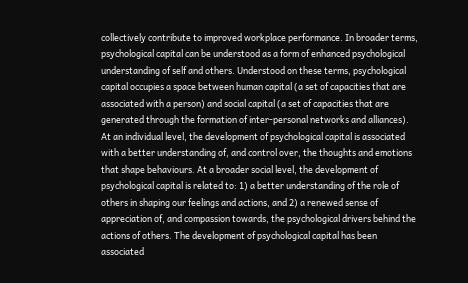collectively contribute to improved workplace performance. In broader terms, psychological capital can be understood as a form of enhanced psychological understanding of self and others. Understood on these terms, psychological capital occupies a space between human capital (a set of capacities that are associated with a person) and social capital (a set of capacities that are generated through the formation of inter-personal networks and alliances). At an individual level, the development of psychological capital is associated with a better understanding of, and control over, the thoughts and emotions that shape behaviours. At a broader social level, the development of psychological capital is related to: 1) a better understanding of the role of others in shaping our feelings and actions, and 2) a renewed sense of appreciation of, and compassion towards, the psychological drivers behind the actions of others. The development of psychological capital has been associated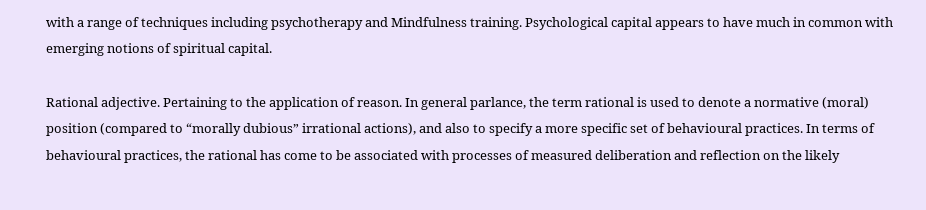with a range of techniques including psychotherapy and Mindfulness training. Psychological capital appears to have much in common with emerging notions of spiritual capital.

Rational adjective. Pertaining to the application of reason. In general parlance, the term rational is used to denote a normative (moral) position (compared to “morally dubious” irrational actions), and also to specify a more specific set of behavioural practices. In terms of behavioural practices, the rational has come to be associated with processes of measured deliberation and reflection on the likely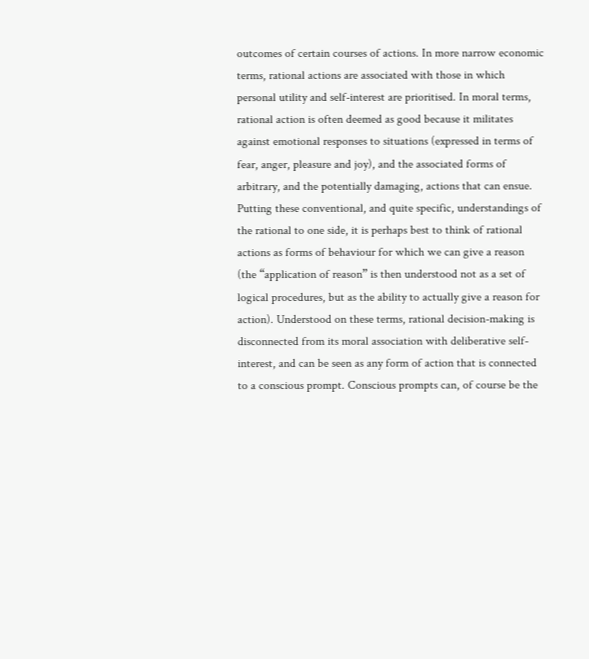outcomes of certain courses of actions. In more narrow economic terms, rational actions are associated with those in which personal utility and self-interest are prioritised. In moral terms, rational action is often deemed as good because it militates against emotional responses to situations (expressed in terms of fear, anger, pleasure and joy), and the associated forms of arbitrary, and the potentially damaging, actions that can ensue.
Putting these conventional, and quite specific, understandings of the rational to one side, it is perhaps best to think of rational actions as forms of behaviour for which we can give a reason (the “application of reason” is then understood not as a set of logical procedures, but as the ability to actually give a reason for action). Understood on these terms, rational decision-making is disconnected from its moral association with deliberative self-interest, and can be seen as any form of action that is connected to a conscious prompt. Conscious prompts can, of course be the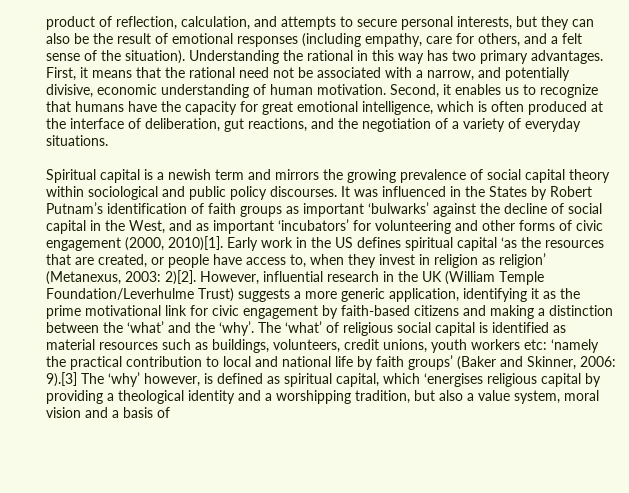product of reflection, calculation, and attempts to secure personal interests, but they can also be the result of emotional responses (including empathy, care for others, and a felt sense of the situation). Understanding the rational in this way has two primary advantages. First, it means that the rational need not be associated with a narrow, and potentially divisive, economic understanding of human motivation. Second, it enables us to recognize that humans have the capacity for great emotional intelligence, which is often produced at the interface of deliberation, gut reactions, and the negotiation of a variety of everyday situations.

Spiritual capital is a newish term and mirrors the growing prevalence of social capital theory within sociological and public policy discourses. It was influenced in the States by Robert Putnam’s identification of faith groups as important ‘bulwarks’ against the decline of social capital in the West, and as important ‘incubators’ for volunteering and other forms of civic engagement (2000, 2010)[1]. Early work in the US defines spiritual capital ‘as the resources that are created, or people have access to, when they invest in religion as religion’ (Metanexus, 2003: 2)[2]. However, influential research in the UK (William Temple Foundation/Leverhulme Trust) suggests a more generic application, identifying it as the prime motivational link for civic engagement by faith-based citizens and making a distinction between the ‘what’ and the ‘why’. The ‘what’ of religious social capital is identified as material resources such as buildings, volunteers, credit unions, youth workers etc: ‘namely the practical contribution to local and national life by faith groups’ (Baker and Skinner, 2006: 9).[3] The ‘why’ however, is defined as spiritual capital, which ‘energises religious capital by providing a theological identity and a worshipping tradition, but also a value system, moral vision and a basis of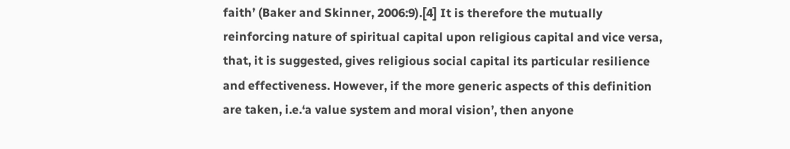faith’ (Baker and Skinner, 2006:9).[4] It is therefore the mutually reinforcing nature of spiritual capital upon religious capital and vice versa, that, it is suggested, gives religious social capital its particular resilience and effectiveness. However, if the more generic aspects of this definition are taken, i.e.‘a value system and moral vision’, then anyone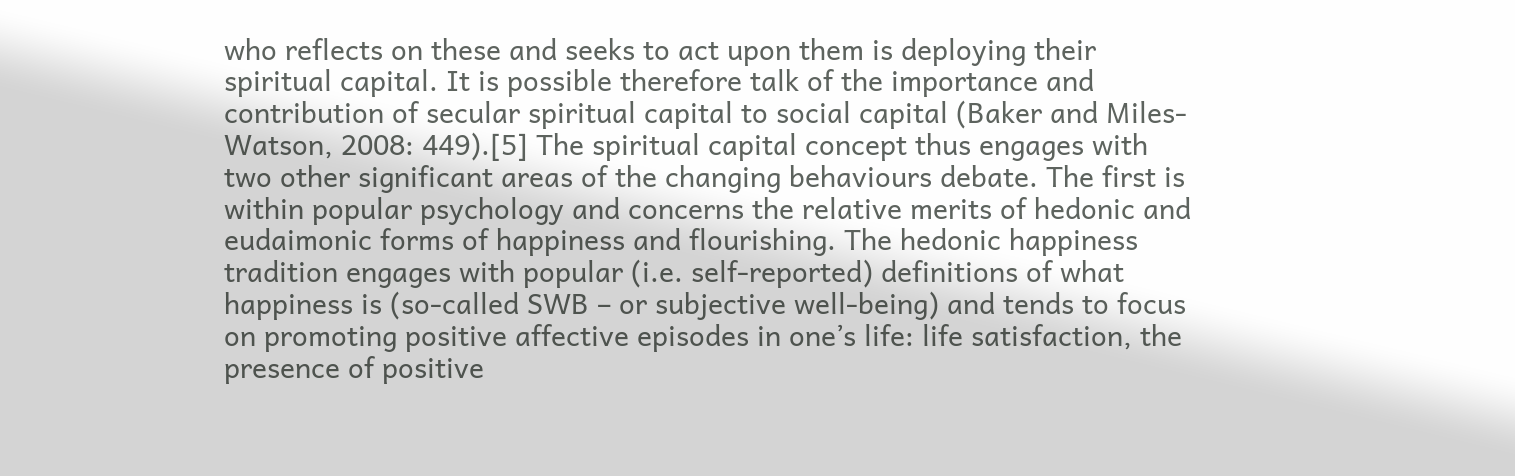who reflects on these and seeks to act upon them is deploying their spiritual capital. It is possible therefore talk of the importance and contribution of secular spiritual capital to social capital (Baker and Miles-Watson, 2008: 449).[5] The spiritual capital concept thus engages with two other significant areas of the changing behaviours debate. The first is within popular psychology and concerns the relative merits of hedonic and eudaimonic forms of happiness and flourishing. The hedonic happiness tradition engages with popular (i.e. self-reported) definitions of what happiness is (so-called SWB – or subjective well-being) and tends to focus on promoting positive affective episodes in one’s life: life satisfaction, the presence of positive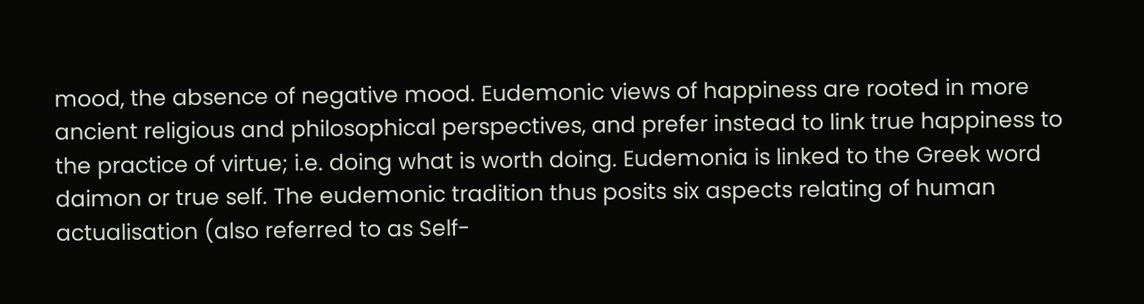mood, the absence of negative mood. Eudemonic views of happiness are rooted in more ancient religious and philosophical perspectives, and prefer instead to link true happiness to the practice of virtue; i.e. doing what is worth doing. Eudemonia is linked to the Greek word daimon or true self. The eudemonic tradition thus posits six aspects relating of human actualisation (also referred to as Self-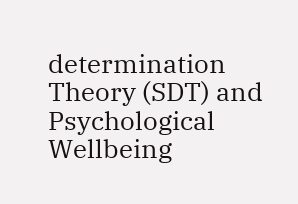determination Theory (SDT) and Psychological Wellbeing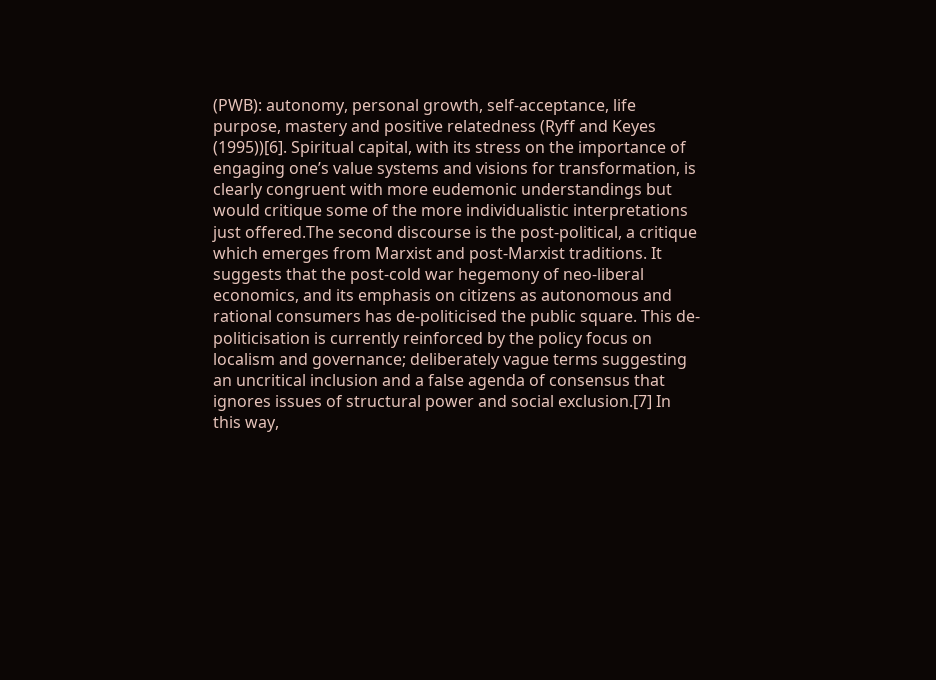(PWB): autonomy, personal growth, self-acceptance, life purpose, mastery and positive relatedness (Ryff and Keyes (1995))[6]. Spiritual capital, with its stress on the importance of engaging one’s value systems and visions for transformation, is clearly congruent with more eudemonic understandings but would critique some of the more individualistic interpretations just offered.The second discourse is the post-political, a critique which emerges from Marxist and post-Marxist traditions. It suggests that the post-cold war hegemony of neo-liberal economics, and its emphasis on citizens as autonomous and rational consumers has de-politicised the public square. This de-politicisation is currently reinforced by the policy focus on localism and governance; deliberately vague terms suggesting an uncritical inclusion and a false agenda of consensus that ignores issues of structural power and social exclusion.[7] In this way,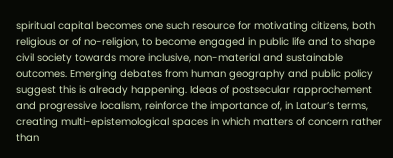spiritual capital becomes one such resource for motivating citizens, both religious or of no-religion, to become engaged in public life and to shape civil society towards more inclusive, non-material and sustainable outcomes. Emerging debates from human geography and public policy suggest this is already happening. Ideas of postsecular rapprochement and progressive localism, reinforce the importance of, in Latour’s terms, creating multi-epistemological spaces in which matters of concern rather than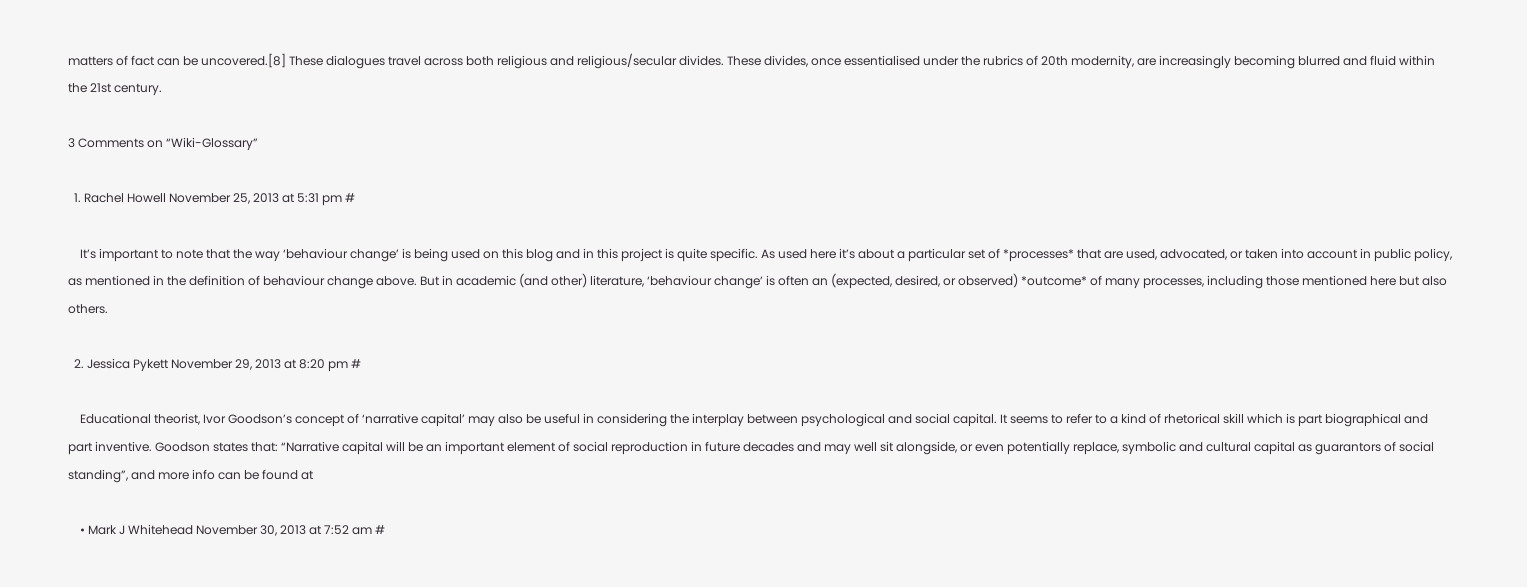matters of fact can be uncovered.[8] These dialogues travel across both religious and religious/secular divides. These divides, once essentialised under the rubrics of 20th modernity, are increasingly becoming blurred and fluid within the 21st century.

3 Comments on “Wiki-Glossary”

  1. Rachel Howell November 25, 2013 at 5:31 pm #

    It’s important to note that the way ‘behaviour change’ is being used on this blog and in this project is quite specific. As used here it’s about a particular set of *processes* that are used, advocated, or taken into account in public policy, as mentioned in the definition of behaviour change above. But in academic (and other) literature, ‘behaviour change’ is often an (expected, desired, or observed) *outcome* of many processes, including those mentioned here but also others.

  2. Jessica Pykett November 29, 2013 at 8:20 pm #

    Educational theorist, Ivor Goodson’s concept of ‘narrative capital’ may also be useful in considering the interplay between psychological and social capital. It seems to refer to a kind of rhetorical skill which is part biographical and part inventive. Goodson states that: “Narrative capital will be an important element of social reproduction in future decades and may well sit alongside, or even potentially replace, symbolic and cultural capital as guarantors of social standing”, and more info can be found at

    • Mark J Whitehead November 30, 2013 at 7:52 am #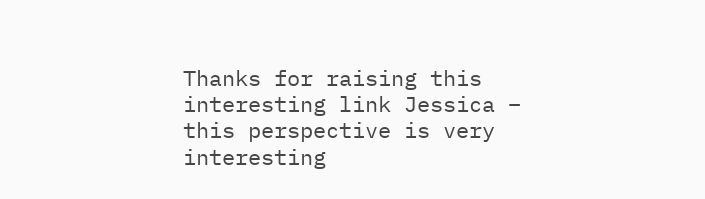Thanks for raising this interesting link Jessica – this perspective is very interesting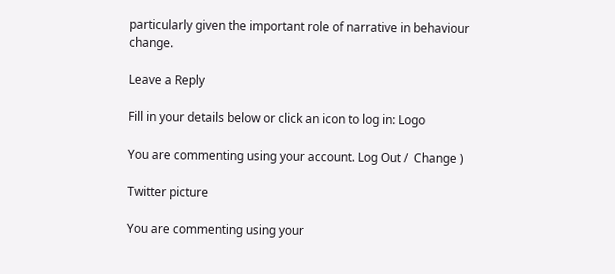particularly given the important role of narrative in behaviour change.

Leave a Reply

Fill in your details below or click an icon to log in: Logo

You are commenting using your account. Log Out /  Change )

Twitter picture

You are commenting using your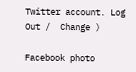Twitter account. Log Out /  Change )

Facebook photo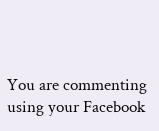You are commenting using your Facebook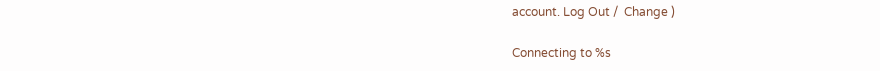account. Log Out /  Change )

Connecting to %s